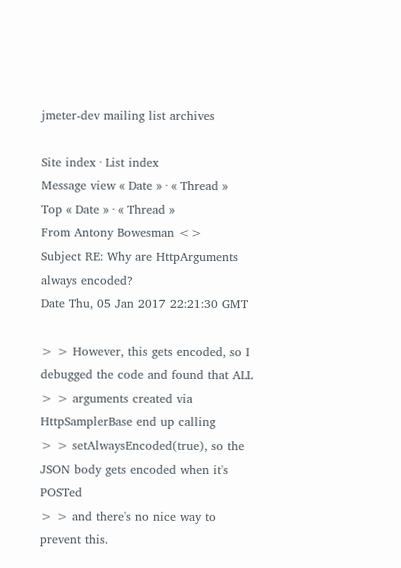jmeter-dev mailing list archives

Site index · List index
Message view « Date » · « Thread »
Top « Date » · « Thread »
From Antony Bowesman <>
Subject RE: Why are HttpArguments always encoded?
Date Thu, 05 Jan 2017 22:21:30 GMT

> > However, this gets encoded, so I debugged the code and found that ALL
> > arguments created via HttpSamplerBase end up calling
> > setAlwaysEncoded(true), so the JSON body gets encoded when it's POSTed
> > and there's no nice way to prevent this.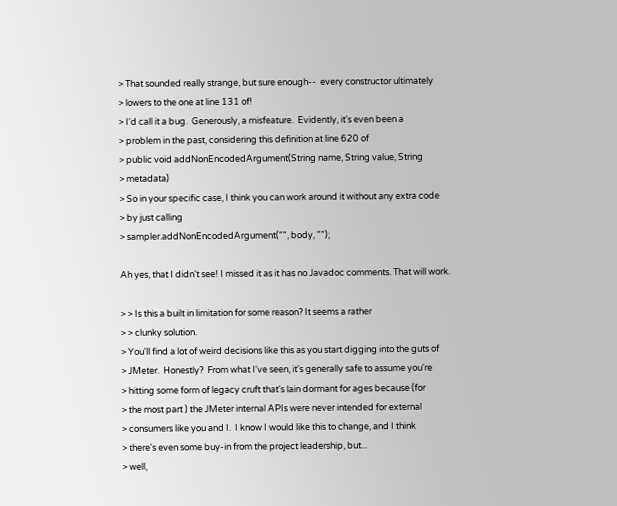> That sounded really strange, but sure enough--  every constructor ultimately
> lowers to the one at line 131 of!
> I'd call it a bug.  Generously, a misfeature.  Evidently, it's even been a
> problem in the past, considering this definition at line 620 of
> public void addNonEncodedArgument(String name, String value, String
> metadata)
> So in your specific case, I think you can work around it without any extra code
> by just calling
> sampler.addNonEncodedArgument("", body, "");

Ah yes, that I didn't see! I missed it as it has no Javadoc comments. That will work.

> > Is this a built in limitation for some reason? It seems a rather
> > clunky solution.
> You'll find a lot of weird decisions like this as you start digging into the guts of
> JMeter.  Honestly?  From what I've seen, it's generally safe to assume you're
> hitting some form of legacy cruft that's lain dormant for ages because (for
> the most part ) the JMeter internal APIs were never intended for external
> consumers like you and I.  I know I would like this to change, and I think
> there's even some buy-in from the project leadership, but...
> well,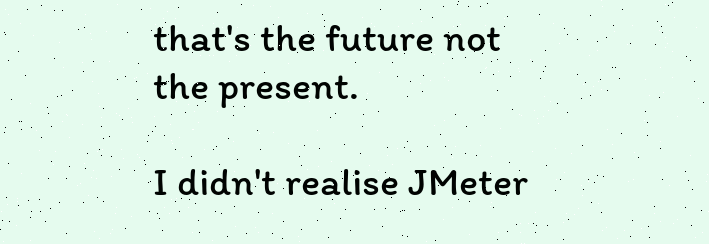that's the future not the present.

I didn't realise JMeter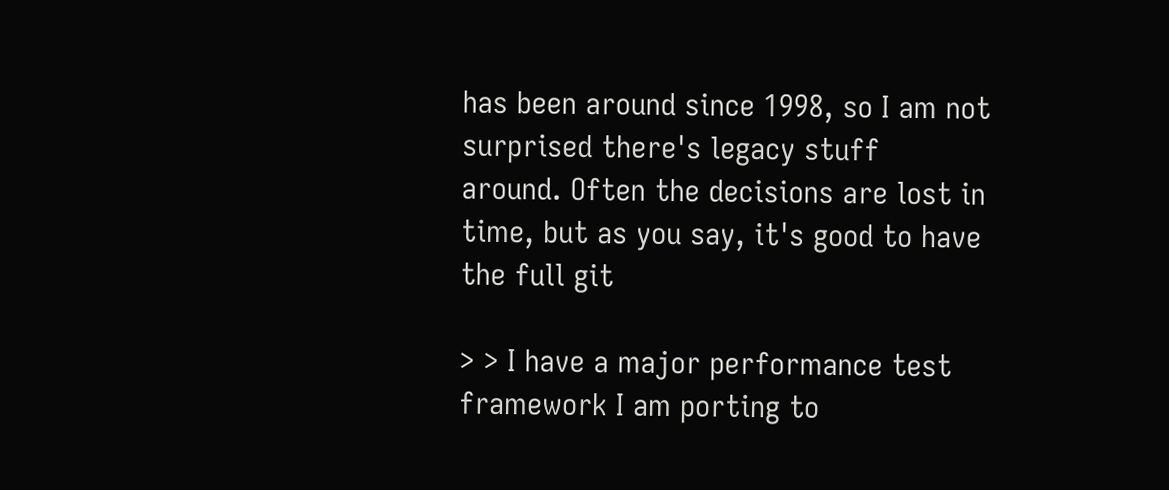has been around since 1998, so I am not surprised there's legacy stuff
around. Often the decisions are lost in time, but as you say, it's good to have the full git

> > I have a major performance test framework I am porting to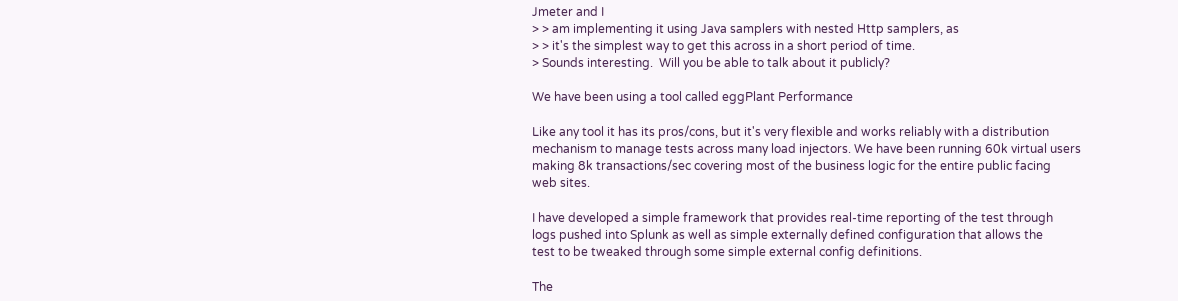Jmeter and I
> > am implementing it using Java samplers with nested Http samplers, as
> > it's the simplest way to get this across in a short period of time.
> Sounds interesting.  Will you be able to talk about it publicly?

We have been using a tool called eggPlant Performance

Like any tool it has its pros/cons, but it's very flexible and works reliably with a distribution
mechanism to manage tests across many load injectors. We have been running 60k virtual users
making 8k transactions/sec covering most of the business logic for the entire public facing
web sites.

I have developed a simple framework that provides real-time reporting of the test through
logs pushed into Splunk as well as simple externally defined configuration that allows the
test to be tweaked through some simple external config definitions.

The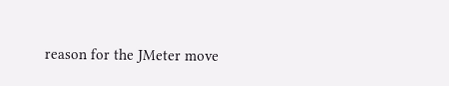reason for the JMeter move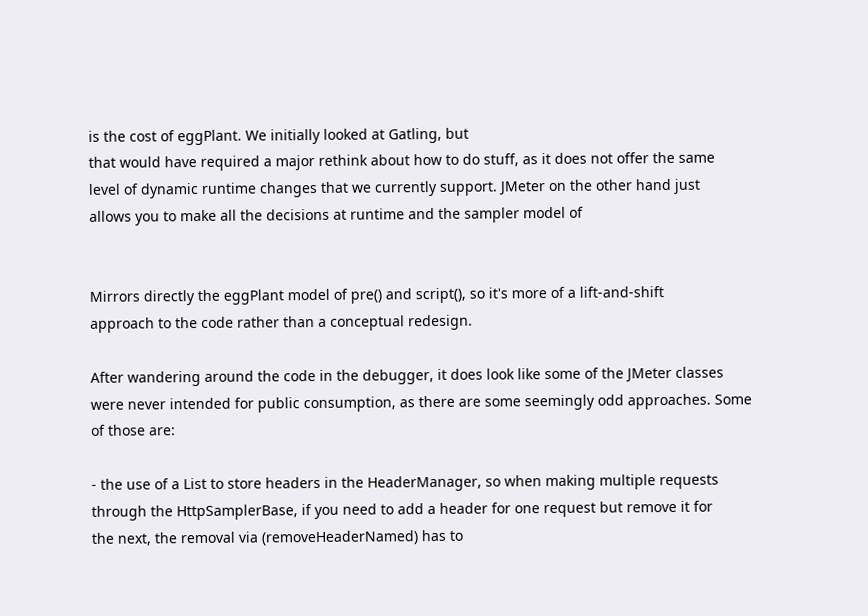is the cost of eggPlant. We initially looked at Gatling, but
that would have required a major rethink about how to do stuff, as it does not offer the same
level of dynamic runtime changes that we currently support. JMeter on the other hand just
allows you to make all the decisions at runtime and the sampler model of


Mirrors directly the eggPlant model of pre() and script(), so it's more of a lift-and-shift
approach to the code rather than a conceptual redesign.

After wandering around the code in the debugger, it does look like some of the JMeter classes
were never intended for public consumption, as there are some seemingly odd approaches. Some
of those are:

- the use of a List to store headers in the HeaderManager, so when making multiple requests
through the HttpSamplerBase, if you need to add a header for one request but remove it for
the next, the removal via (removeHeaderNamed) has to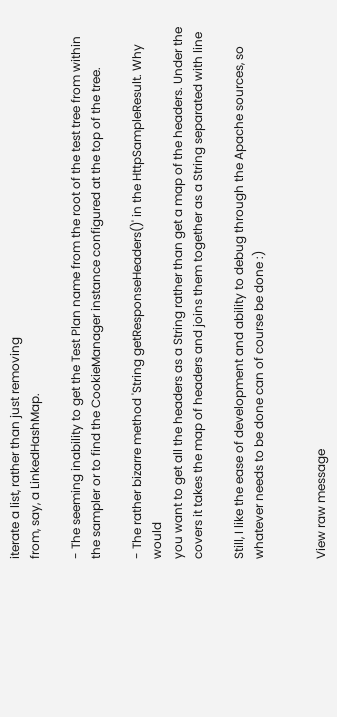iterate a list, rather than just removing
from, say, a LinkedHashMap.

- The seeming inability to get the Test Plan name from the root of the test tree from within
the sampler or to find the CookieManager instance configured at the top of the tree.

- The rather bizarre method 'String getResponseHeaders()' in the HttpSampleResult. Why would
you want to get all the headers as a String rather than get a map of the headers. Under the
covers it takes the map of headers and joins them together as a String separated with line

Still, I like the ease of development and ability to debug through the Apache sources, so
whatever needs to be done can of course be done :)


View raw message